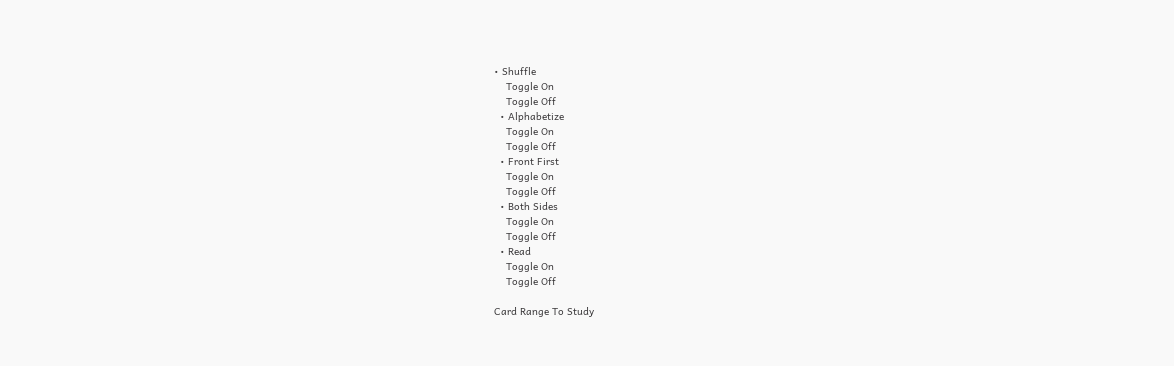• Shuffle
    Toggle On
    Toggle Off
  • Alphabetize
    Toggle On
    Toggle Off
  • Front First
    Toggle On
    Toggle Off
  • Both Sides
    Toggle On
    Toggle Off
  • Read
    Toggle On
    Toggle Off

Card Range To Study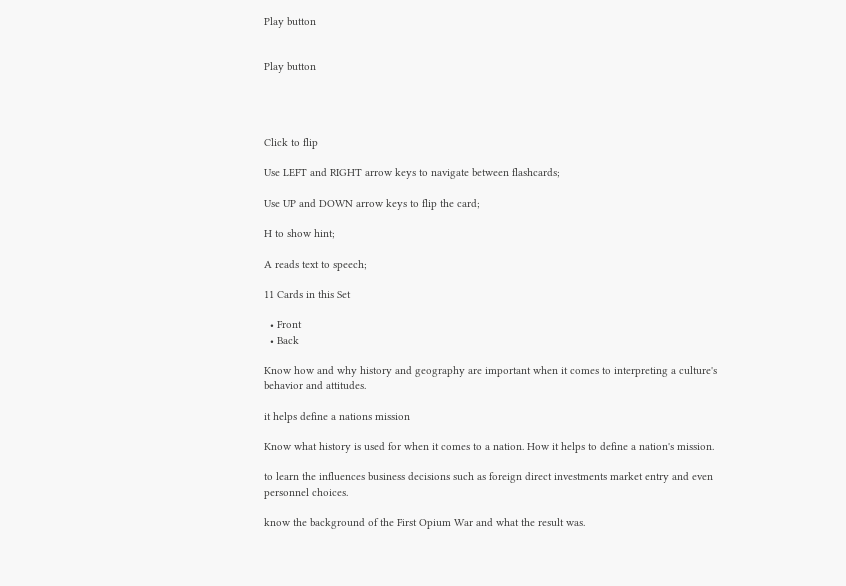Play button


Play button




Click to flip

Use LEFT and RIGHT arrow keys to navigate between flashcards;

Use UP and DOWN arrow keys to flip the card;

H to show hint;

A reads text to speech;

11 Cards in this Set

  • Front
  • Back

Know how and why history and geography are important when it comes to interpreting a culture's behavior and attitudes.

it helps define a nations mission

Know what history is used for when it comes to a nation. How it helps to define a nation's mission.

to learn the influences business decisions such as foreign direct investments market entry and even personnel choices.

know the background of the First Opium War and what the result was.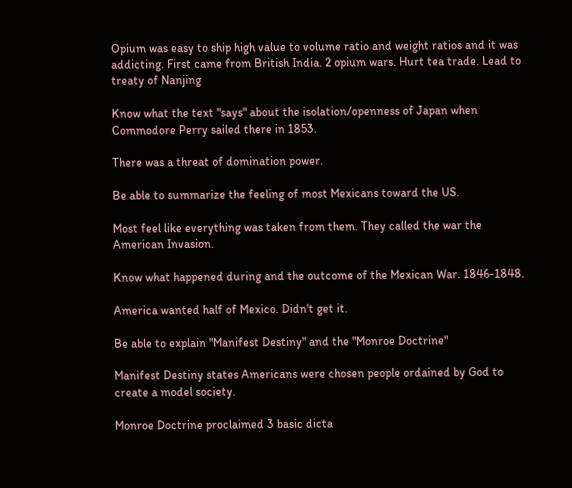Opium was easy to ship high value to volume ratio and weight ratios and it was addicting. First came from British India. 2 opium wars. Hurt tea trade. Lead to treaty of Nanjing

Know what the text "says" about the isolation/openness of Japan when Commodore Perry sailed there in 1853.

There was a threat of domination power.

Be able to summarize the feeling of most Mexicans toward the US.

Most feel like everything was taken from them. They called the war the American Invasion.

Know what happened during and the outcome of the Mexican War. 1846-1848.

America wanted half of Mexico. Didn't get it.

Be able to explain "Manifest Destiny" and the "Monroe Doctrine"

Manifest Destiny states Americans were chosen people ordained by God to create a model society.

Monroe Doctrine proclaimed 3 basic dicta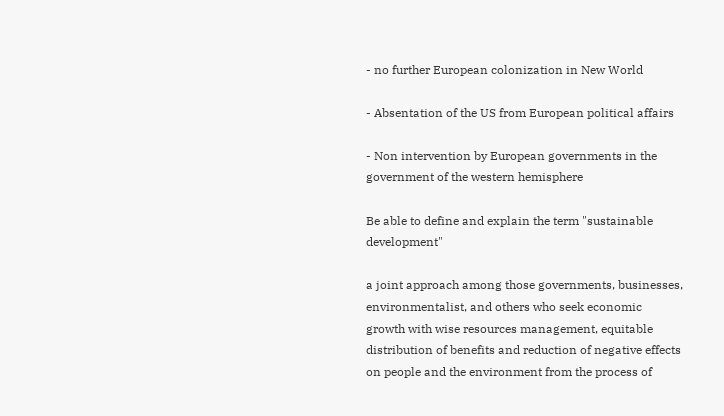- no further European colonization in New World

- Absentation of the US from European political affairs

- Non intervention by European governments in the government of the western hemisphere

Be able to define and explain the term "sustainable development"

a joint approach among those governments, businesses, environmentalist, and others who seek economic growth with wise resources management, equitable distribution of benefits and reduction of negative effects on people and the environment from the process of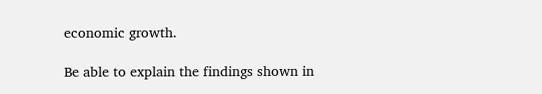economic growth.

Be able to explain the findings shown in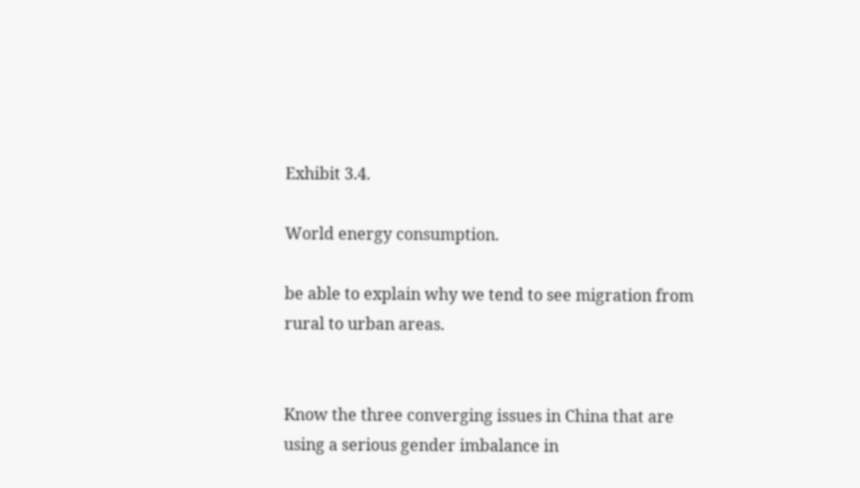Exhibit 3.4.

World energy consumption.

be able to explain why we tend to see migration from rural to urban areas.


Know the three converging issues in China that are using a serious gender imbalance in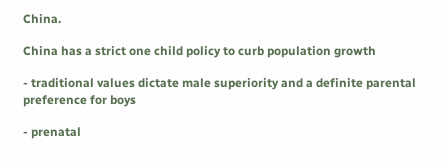China.

China has a strict one child policy to curb population growth

- traditional values dictate male superiority and a definite parental preference for boys

- prenatal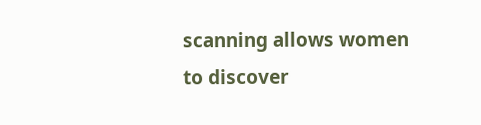scanning allows women to discover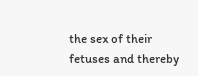the sex of their fetuses and thereby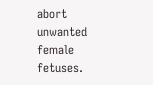abort unwanted female fetuses.